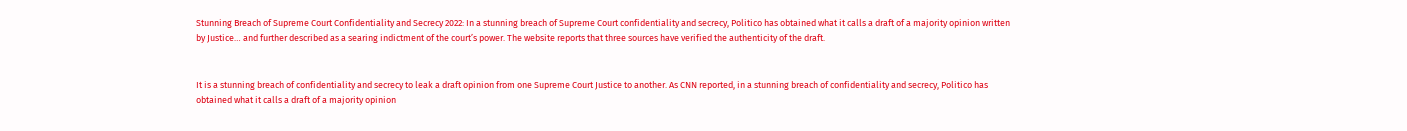Stunning Breach of Supreme Court Confidentiality and Secrecy 2022: In a stunning breach of Supreme Court confidentiality and secrecy, Politico has obtained what it calls a draft of a majority opinion written by Justice… and further described as a searing indictment of the court’s power. The website reports that three sources have verified the authenticity of the draft.


It is a stunning breach of confidentiality and secrecy to leak a draft opinion from one Supreme Court Justice to another. As CNN reported, in a stunning breach of confidentiality and secrecy, Politico has obtained what it calls a draft of a majority opinion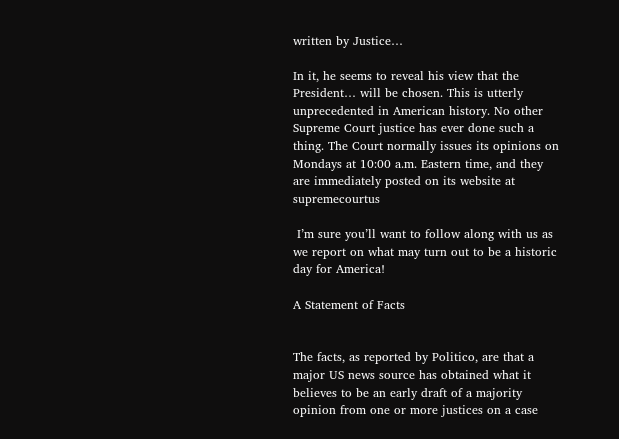written by Justice…

In it, he seems to reveal his view that the President… will be chosen. This is utterly unprecedented in American history. No other Supreme Court justice has ever done such a thing. The Court normally issues its opinions on Mondays at 10:00 a.m. Eastern time, and they are immediately posted on its website at supremecourtus

 I’m sure you’ll want to follow along with us as we report on what may turn out to be a historic day for America!

A Statement of Facts


The facts, as reported by Politico, are that a major US news source has obtained what it believes to be an early draft of a majority opinion from one or more justices on a case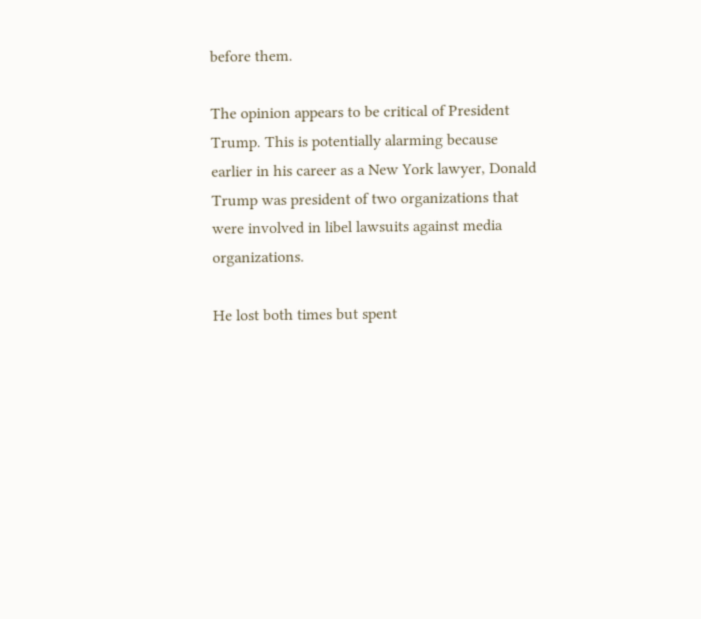before them.

The opinion appears to be critical of President Trump. This is potentially alarming because earlier in his career as a New York lawyer, Donald Trump was president of two organizations that were involved in libel lawsuits against media organizations.

He lost both times but spent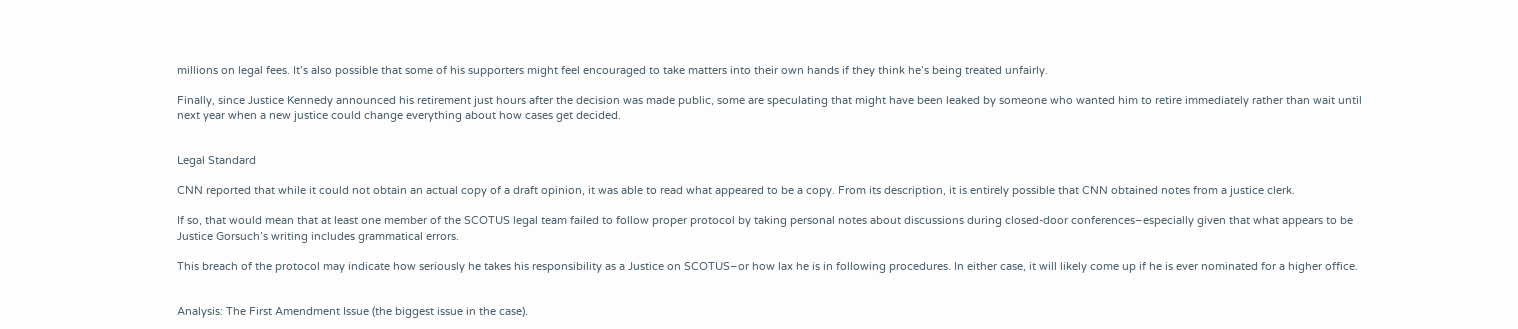millions on legal fees. It’s also possible that some of his supporters might feel encouraged to take matters into their own hands if they think he’s being treated unfairly.

Finally, since Justice Kennedy announced his retirement just hours after the decision was made public, some are speculating that might have been leaked by someone who wanted him to retire immediately rather than wait until next year when a new justice could change everything about how cases get decided.


Legal Standard

CNN reported that while it could not obtain an actual copy of a draft opinion, it was able to read what appeared to be a copy. From its description, it is entirely possible that CNN obtained notes from a justice clerk.

If so, that would mean that at least one member of the SCOTUS legal team failed to follow proper protocol by taking personal notes about discussions during closed-door conferences–especially given that what appears to be Justice Gorsuch’s writing includes grammatical errors.

This breach of the protocol may indicate how seriously he takes his responsibility as a Justice on SCOTUS–or how lax he is in following procedures. In either case, it will likely come up if he is ever nominated for a higher office.


Analysis: The First Amendment Issue (the biggest issue in the case).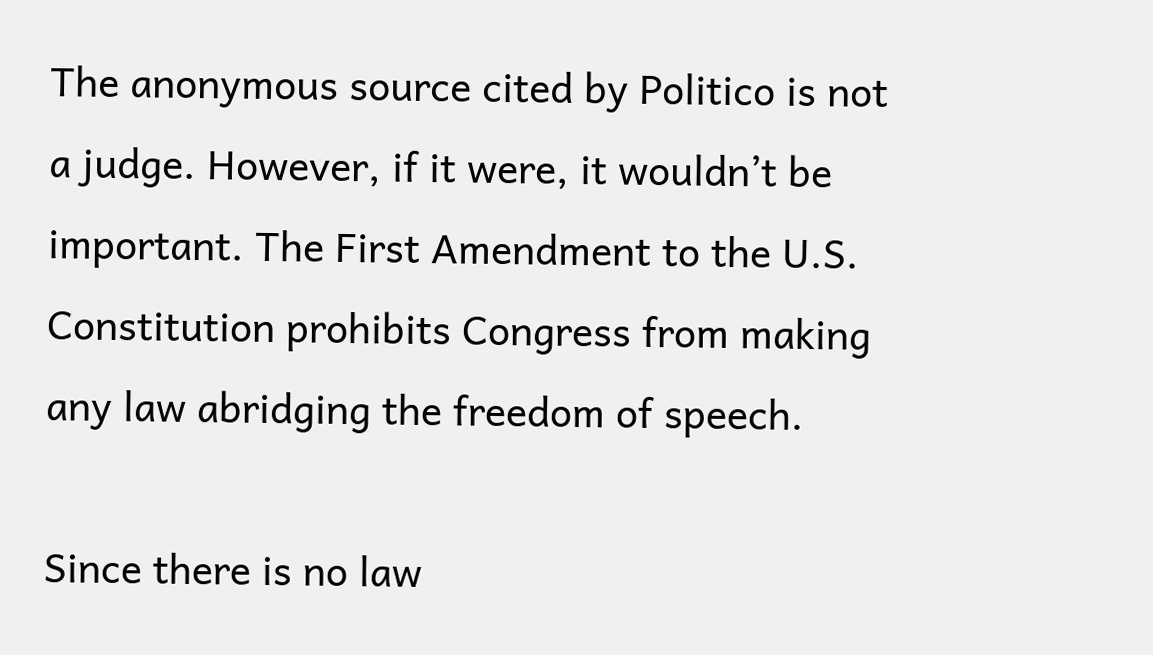The anonymous source cited by Politico is not a judge. However, if it were, it wouldn’t be important. The First Amendment to the U.S. Constitution prohibits Congress from making any law abridging the freedom of speech.

Since there is no law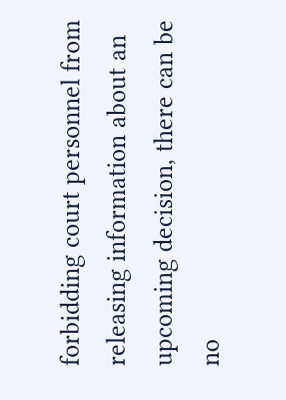forbidding court personnel from releasing information about an upcoming decision, there can be no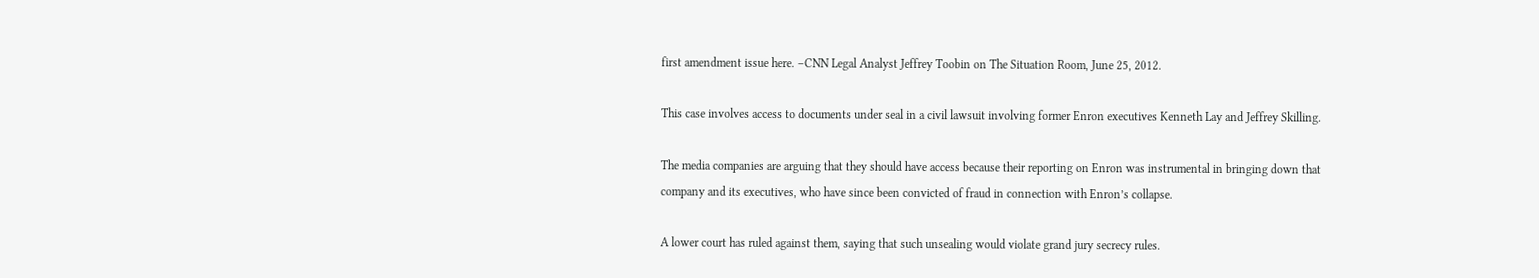first amendment issue here. –CNN Legal Analyst Jeffrey Toobin on The Situation Room, June 25, 2012.

This case involves access to documents under seal in a civil lawsuit involving former Enron executives Kenneth Lay and Jeffrey Skilling.

The media companies are arguing that they should have access because their reporting on Enron was instrumental in bringing down that company and its executives, who have since been convicted of fraud in connection with Enron’s collapse.

A lower court has ruled against them, saying that such unsealing would violate grand jury secrecy rules.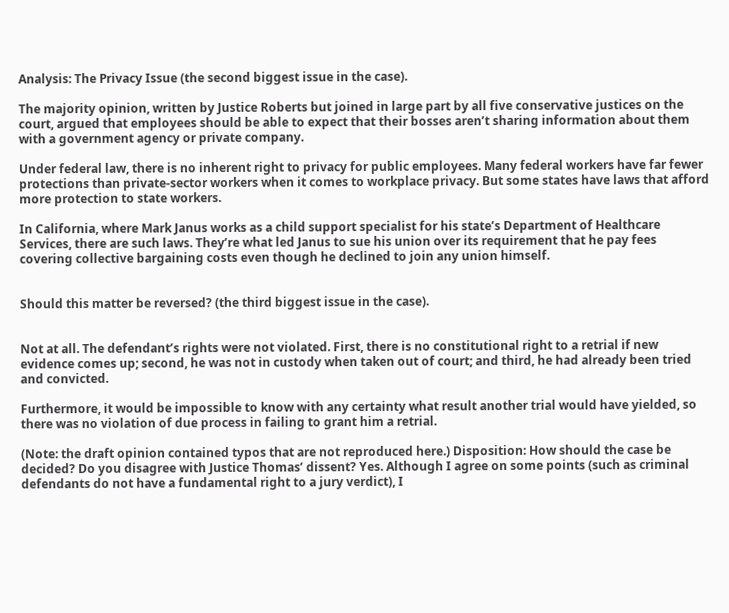Analysis: The Privacy Issue (the second biggest issue in the case).

The majority opinion, written by Justice Roberts but joined in large part by all five conservative justices on the court, argued that employees should be able to expect that their bosses aren’t sharing information about them with a government agency or private company.

Under federal law, there is no inherent right to privacy for public employees. Many federal workers have far fewer protections than private-sector workers when it comes to workplace privacy. But some states have laws that afford more protection to state workers.

In California, where Mark Janus works as a child support specialist for his state’s Department of Healthcare Services, there are such laws. They’re what led Janus to sue his union over its requirement that he pay fees covering collective bargaining costs even though he declined to join any union himself.


Should this matter be reversed? (the third biggest issue in the case).


Not at all. The defendant’s rights were not violated. First, there is no constitutional right to a retrial if new evidence comes up; second, he was not in custody when taken out of court; and third, he had already been tried and convicted.

Furthermore, it would be impossible to know with any certainty what result another trial would have yielded, so there was no violation of due process in failing to grant him a retrial.

(Note: the draft opinion contained typos that are not reproduced here.) Disposition: How should the case be decided? Do you disagree with Justice Thomas’ dissent? Yes. Although I agree on some points (such as criminal defendants do not have a fundamental right to a jury verdict), I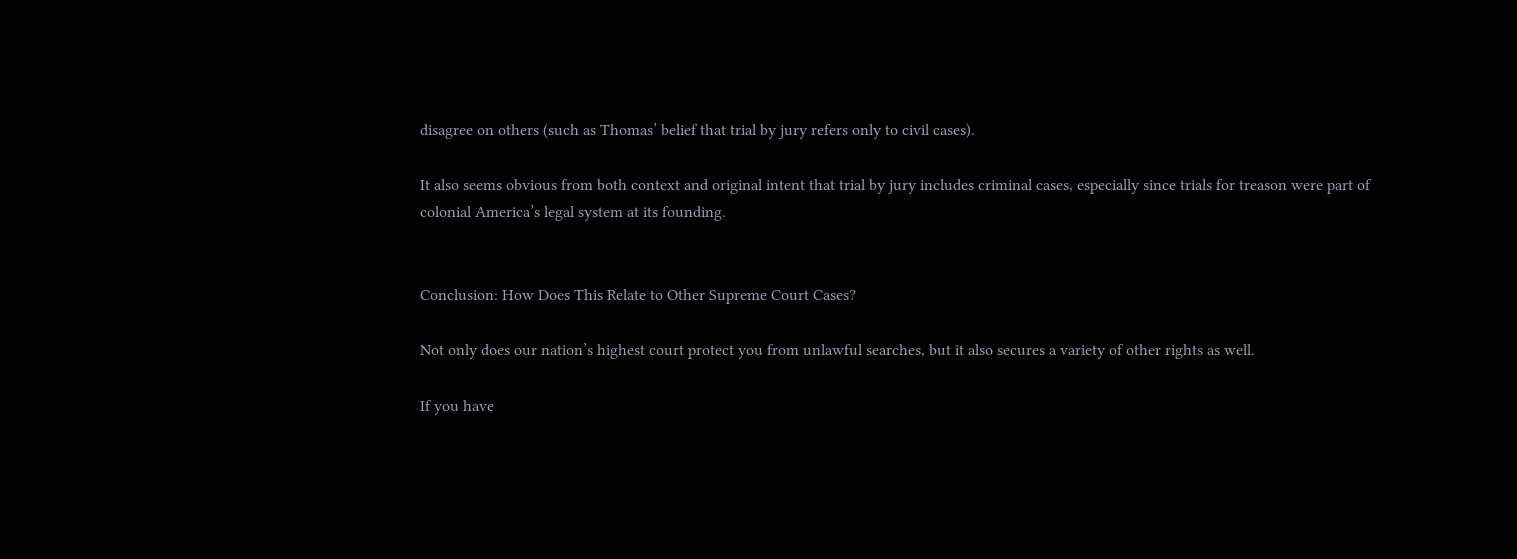disagree on others (such as Thomas’ belief that trial by jury refers only to civil cases).

It also seems obvious from both context and original intent that trial by jury includes criminal cases, especially since trials for treason were part of colonial America’s legal system at its founding.


Conclusion: How Does This Relate to Other Supreme Court Cases?

Not only does our nation’s highest court protect you from unlawful searches, but it also secures a variety of other rights as well.

If you have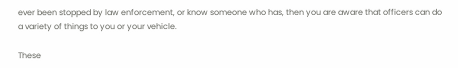ever been stopped by law enforcement, or know someone who has, then you are aware that officers can do a variety of things to you or your vehicle.

These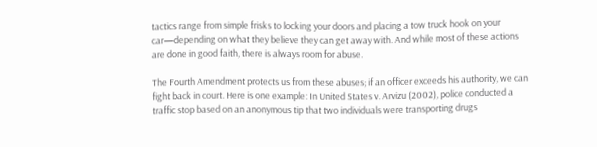tactics range from simple frisks to locking your doors and placing a tow truck hook on your car—depending on what they believe they can get away with. And while most of these actions are done in good faith, there is always room for abuse.

The Fourth Amendment protects us from these abuses; if an officer exceeds his authority, we can fight back in court. Here is one example: In United States v. Arvizu (2002), police conducted a traffic stop based on an anonymous tip that two individuals were transporting drugs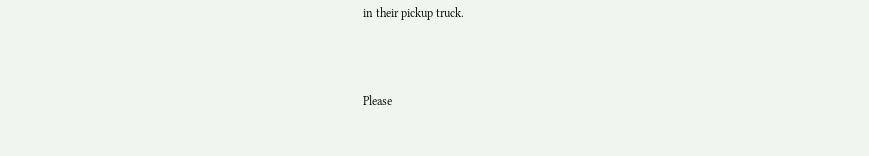in their pickup truck.



Please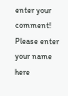enter your comment!
Please enter your name here